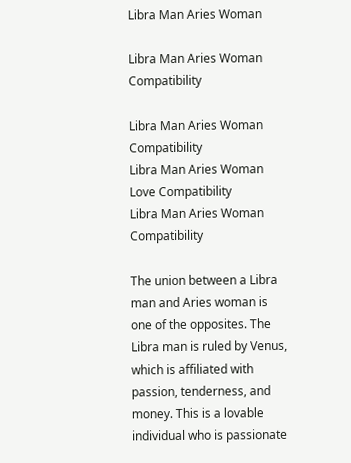Libra Man Aries Woman

Libra Man Aries Woman Compatibility

Libra Man Aries Woman Compatibility
Libra Man Aries Woman Love Compatibility
Libra Man Aries Woman Compatibility

The union between a Libra man and Aries woman is one of the opposites. The Libra man is ruled by Venus, which is affiliated with passion, tenderness, and money. This is a lovable individual who is passionate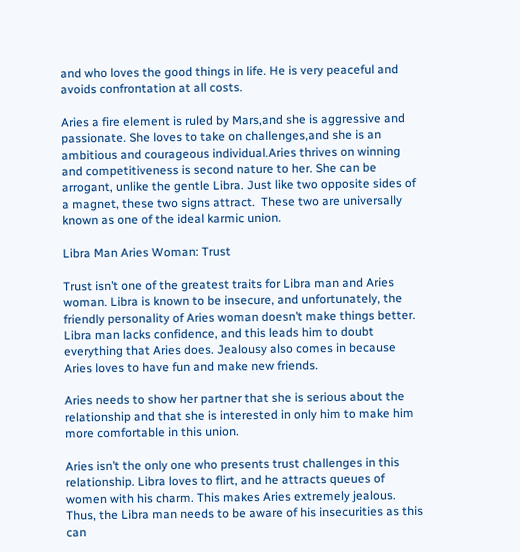and who loves the good things in life. He is very peaceful and avoids confrontation at all costs.

Aries a fire element is ruled by Mars,and she is aggressive and passionate. She loves to take on challenges,and she is an ambitious and courageous individual.Aries thrives on winning and competitiveness is second nature to her. She can be arrogant, unlike the gentle Libra. Just like two opposite sides of a magnet, these two signs attract.  These two are universally known as one of the ideal karmic union.

Libra Man Aries Woman: Trust

Trust isn’t one of the greatest traits for Libra man and Aries woman. Libra is known to be insecure, and unfortunately, the friendly personality of Aries woman doesn’t make things better. Libra man lacks confidence, and this leads him to doubt everything that Aries does. Jealousy also comes in because Aries loves to have fun and make new friends.

Aries needs to show her partner that she is serious about the relationship and that she is interested in only him to make him more comfortable in this union.

Aries isn’t the only one who presents trust challenges in this relationship. Libra loves to flirt, and he attracts queues of women with his charm. This makes Aries extremely jealous. Thus, the Libra man needs to be aware of his insecurities as this can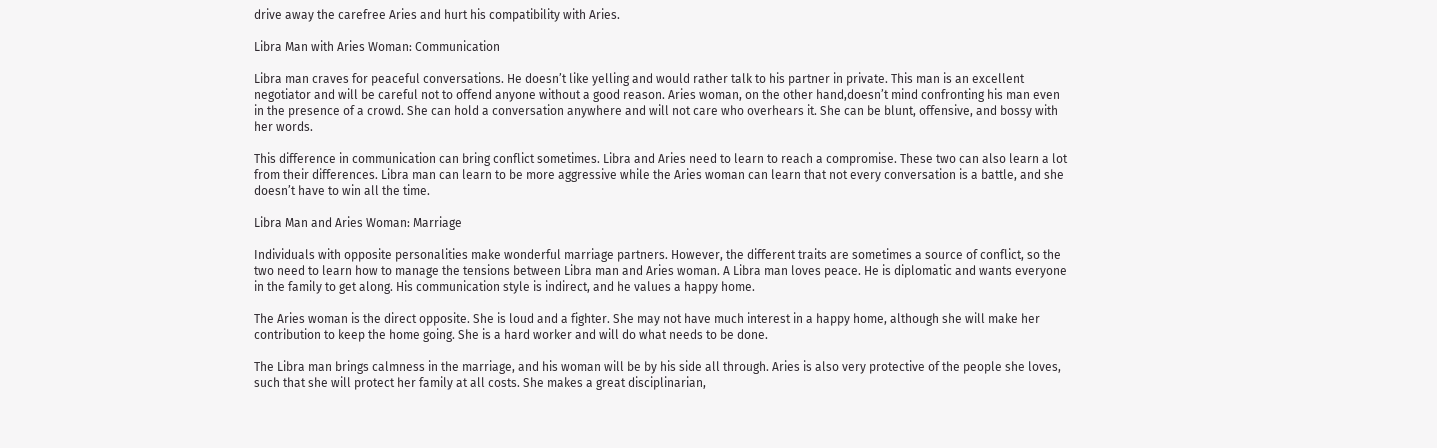drive away the carefree Aries and hurt his compatibility with Aries.

Libra Man with Aries Woman: Communication

Libra man craves for peaceful conversations. He doesn’t like yelling and would rather talk to his partner in private. This man is an excellent negotiator and will be careful not to offend anyone without a good reason. Aries woman, on the other hand,doesn’t mind confronting his man even in the presence of a crowd. She can hold a conversation anywhere and will not care who overhears it. She can be blunt, offensive, and bossy with her words.

This difference in communication can bring conflict sometimes. Libra and Aries need to learn to reach a compromise. These two can also learn a lot from their differences. Libra man can learn to be more aggressive while the Aries woman can learn that not every conversation is a battle, and she doesn’t have to win all the time.

Libra Man and Aries Woman: Marriage

Individuals with opposite personalities make wonderful marriage partners. However, the different traits are sometimes a source of conflict, so the two need to learn how to manage the tensions between Libra man and Aries woman. A Libra man loves peace. He is diplomatic and wants everyone in the family to get along. His communication style is indirect, and he values a happy home.

The Aries woman is the direct opposite. She is loud and a fighter. She may not have much interest in a happy home, although she will make her contribution to keep the home going. She is a hard worker and will do what needs to be done.

The Libra man brings calmness in the marriage, and his woman will be by his side all through. Aries is also very protective of the people she loves, such that she will protect her family at all costs. She makes a great disciplinarian,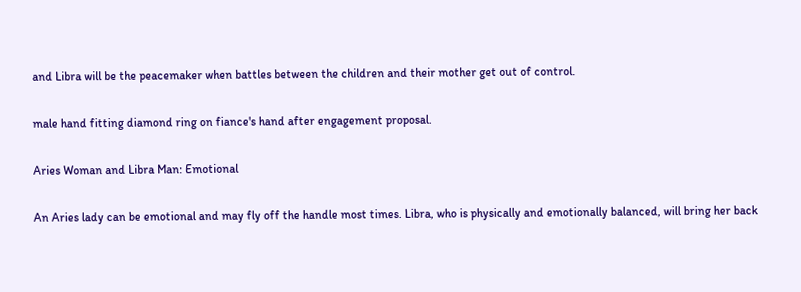and Libra will be the peacemaker when battles between the children and their mother get out of control.

male hand fitting diamond ring on fiance's hand after engagement proposal.

Aries Woman and Libra Man: Emotional

An Aries lady can be emotional and may fly off the handle most times. Libra, who is physically and emotionally balanced, will bring her back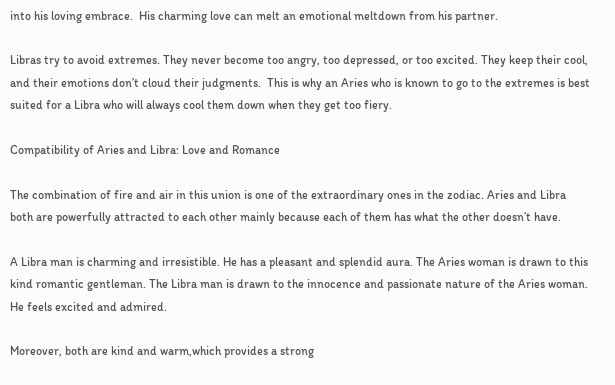into his loving embrace.  His charming love can melt an emotional meltdown from his partner.

Libras try to avoid extremes. They never become too angry, too depressed, or too excited. They keep their cool, and their emotions don’t cloud their judgments.  This is why an Aries who is known to go to the extremes is best suited for a Libra who will always cool them down when they get too fiery.

Compatibility of Aries and Libra: Love and Romance

The combination of fire and air in this union is one of the extraordinary ones in the zodiac. Aries and Libra both are powerfully attracted to each other mainly because each of them has what the other doesn’t have.

A Libra man is charming and irresistible. He has a pleasant and splendid aura. The Aries woman is drawn to this kind romantic gentleman. The Libra man is drawn to the innocence and passionate nature of the Aries woman. He feels excited and admired.

Moreover, both are kind and warm,which provides a strong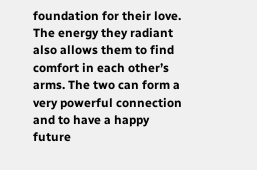foundation for their love. The energy they radiant also allows them to find comfort in each other’s arms. The two can form a very powerful connection and to have a happy future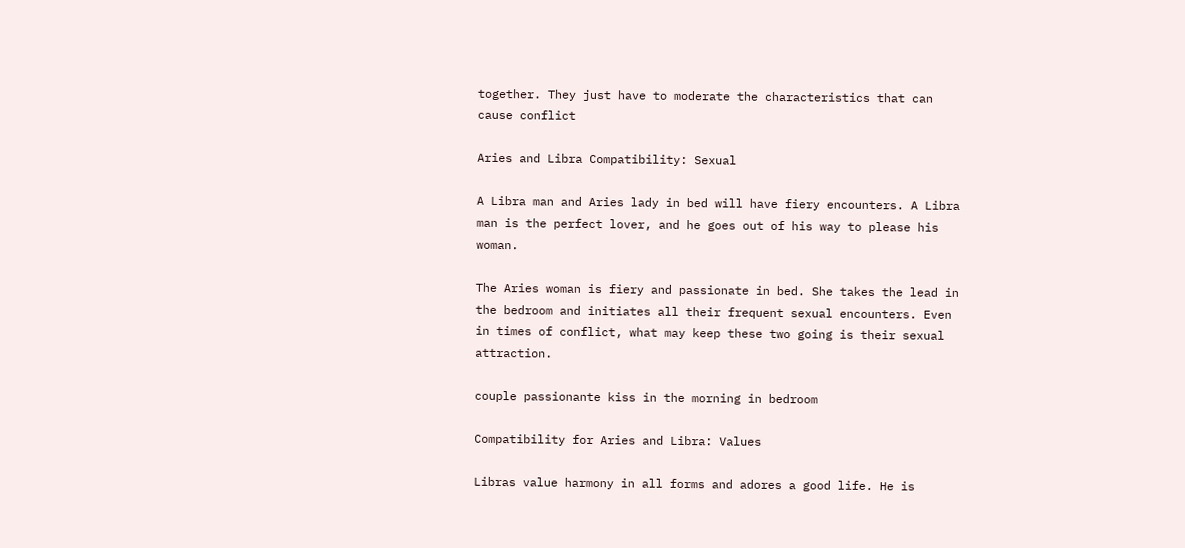together. They just have to moderate the characteristics that can cause conflict

Aries and Libra Compatibility: Sexual

A Libra man and Aries lady in bed will have fiery encounters. A Libra man is the perfect lover, and he goes out of his way to please his woman.

The Aries woman is fiery and passionate in bed. She takes the lead in the bedroom and initiates all their frequent sexual encounters. Even in times of conflict, what may keep these two going is their sexual attraction.

couple passionante kiss in the morning in bedroom

Compatibility for Aries and Libra: Values

Libras value harmony in all forms and adores a good life. He is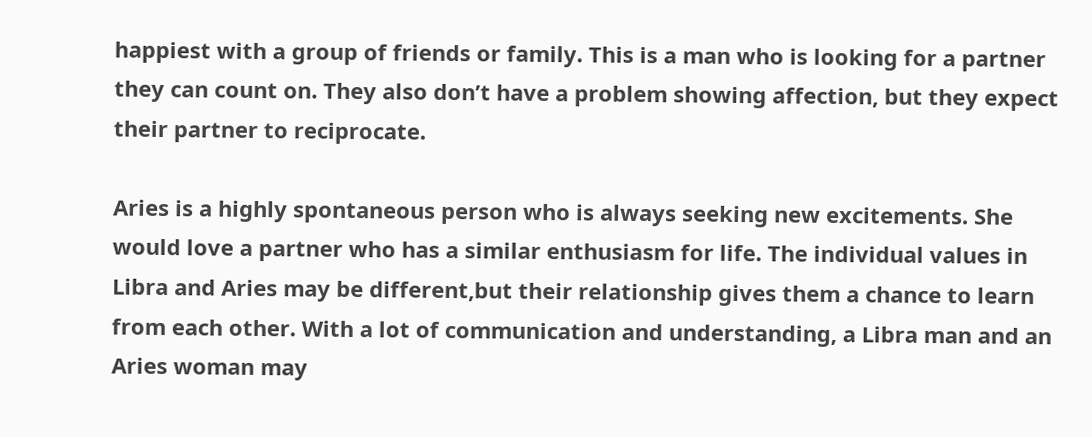happiest with a group of friends or family. This is a man who is looking for a partner they can count on. They also don’t have a problem showing affection, but they expect their partner to reciprocate.

Aries is a highly spontaneous person who is always seeking new excitements. She would love a partner who has a similar enthusiasm for life. The individual values in Libra and Aries may be different,but their relationship gives them a chance to learn from each other. With a lot of communication and understanding, a Libra man and an Aries woman may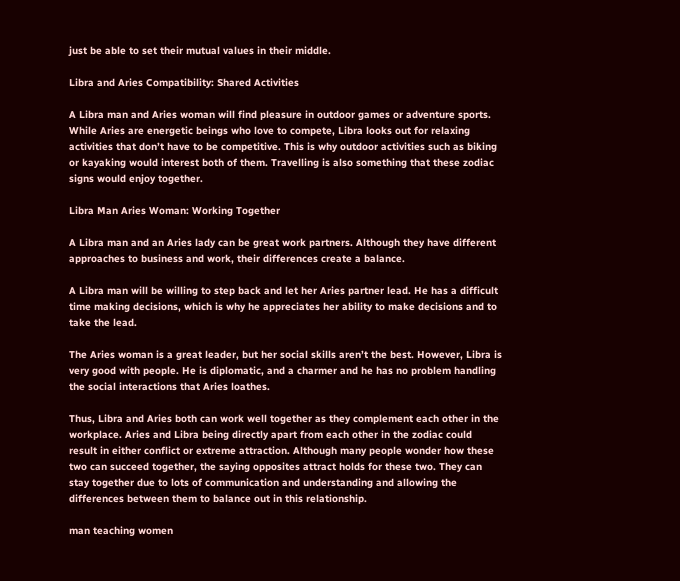just be able to set their mutual values in their middle.

Libra and Aries Compatibility: Shared Activities

A Libra man and Aries woman will find pleasure in outdoor games or adventure sports. While Aries are energetic beings who love to compete, Libra looks out for relaxing activities that don’t have to be competitive. This is why outdoor activities such as biking or kayaking would interest both of them. Travelling is also something that these zodiac signs would enjoy together.

Libra Man Aries Woman: Working Together

A Libra man and an Aries lady can be great work partners. Although they have different approaches to business and work, their differences create a balance.

A Libra man will be willing to step back and let her Aries partner lead. He has a difficult time making decisions, which is why he appreciates her ability to make decisions and to take the lead.

The Aries woman is a great leader, but her social skills aren’t the best. However, Libra is very good with people. He is diplomatic, and a charmer and he has no problem handling the social interactions that Aries loathes.

Thus, Libra and Aries both can work well together as they complement each other in the workplace. Aries and Libra being directly apart from each other in the zodiac could result in either conflict or extreme attraction. Although many people wonder how these two can succeed together, the saying opposites attract holds for these two. They can stay together due to lots of communication and understanding and allowing the differences between them to balance out in this relationship.

man teaching women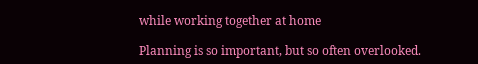while working together at home

Planning is so important, but so often overlooked.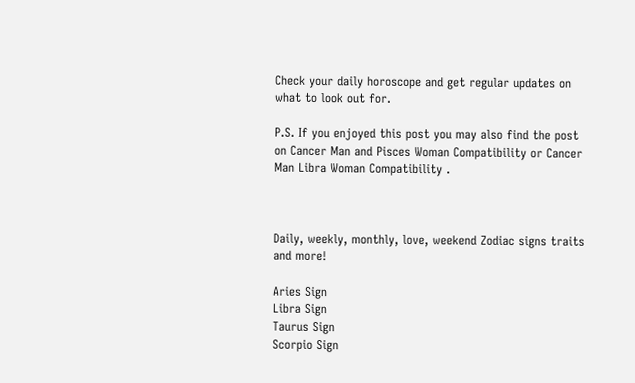Check your daily horoscope and get regular updates on what to look out for.

P.S. If you enjoyed this post you may also find the post on Cancer Man and Pisces Woman Compatibility or Cancer Man Libra Woman Compatibility .



Daily, weekly, monthly, love, weekend Zodiac signs traits and more!

Aries Sign
Libra Sign
Taurus Sign
Scorpio Sign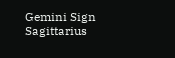Gemini Sign
Sagittarius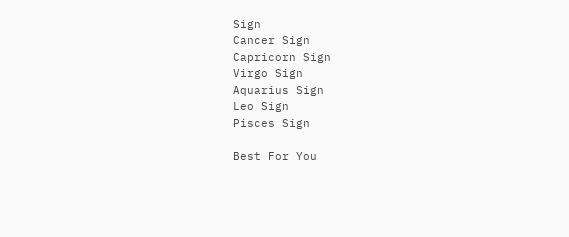Sign
Cancer Sign
Capricorn Sign
Virgo Sign
Aquarius Sign
Leo Sign
Pisces Sign

Best For You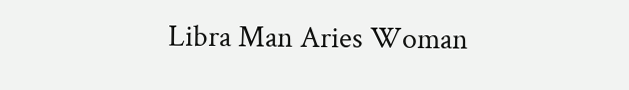Libra Man Aries Woman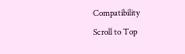Compatibility
Scroll to Top